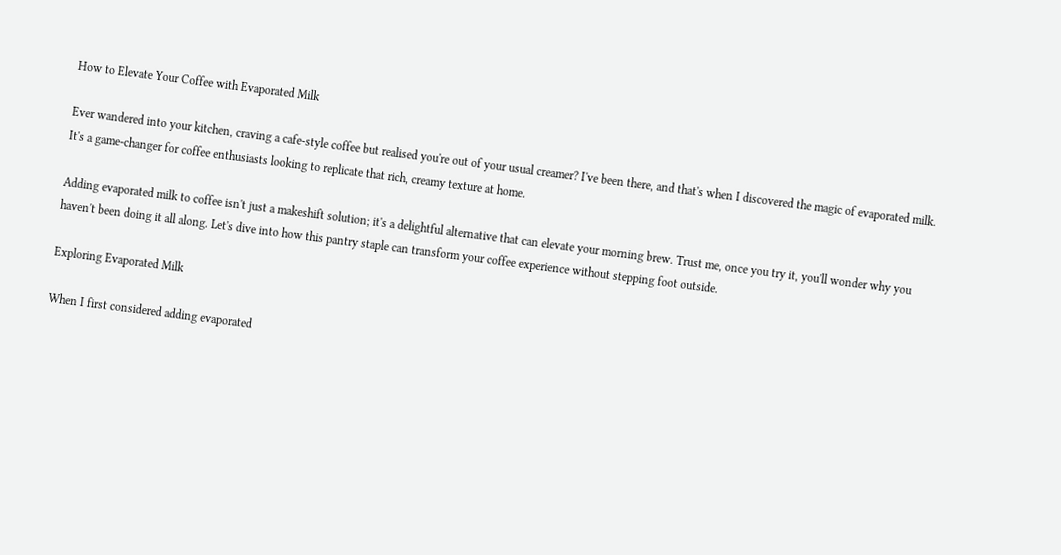How to Elevate Your Coffee with Evaporated Milk

Ever wandered into your kitchen, craving a cafe-style coffee but realised you're out of your usual creamer? I've been there, and that's when I discovered the magic of evaporated milk. It's a game-changer for coffee enthusiasts looking to replicate that rich, creamy texture at home.

Adding evaporated milk to coffee isn't just a makeshift solution; it's a delightful alternative that can elevate your morning brew. Trust me, once you try it, you'll wonder why you haven't been doing it all along. Let's dive into how this pantry staple can transform your coffee experience without stepping foot outside.

Exploring Evaporated Milk

When I first considered adding evaporated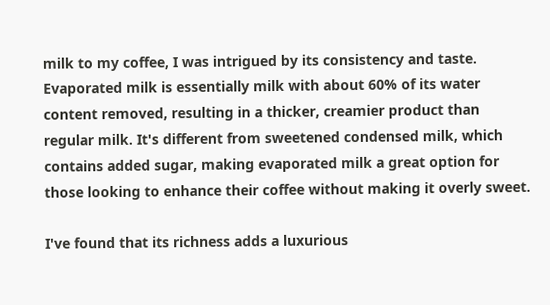milk to my coffee, I was intrigued by its consistency and taste. Evaporated milk is essentially milk with about 60% of its water content removed, resulting in a thicker, creamier product than regular milk. It's different from sweetened condensed milk, which contains added sugar, making evaporated milk a great option for those looking to enhance their coffee without making it overly sweet.

I've found that its richness adds a luxurious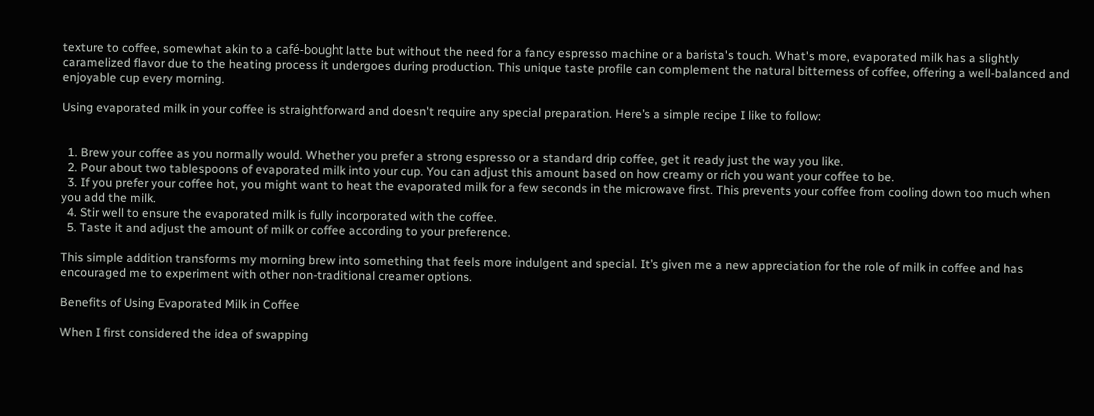texture to coffee, somewhat akin to a café-bought latte but without the need for a fancy espresso machine or a barista's touch. What's more, evaporated milk has a slightly caramelized flavor due to the heating process it undergoes during production. This unique taste profile can complement the natural bitterness of coffee, offering a well-balanced and enjoyable cup every morning.

Using evaporated milk in your coffee is straightforward and doesn't require any special preparation. Here’s a simple recipe I like to follow:


  1. Brew your coffee as you normally would. Whether you prefer a strong espresso or a standard drip coffee, get it ready just the way you like.
  2. Pour about two tablespoons of evaporated milk into your cup. You can adjust this amount based on how creamy or rich you want your coffee to be.
  3. If you prefer your coffee hot, you might want to heat the evaporated milk for a few seconds in the microwave first. This prevents your coffee from cooling down too much when you add the milk.
  4. Stir well to ensure the evaporated milk is fully incorporated with the coffee.
  5. Taste it and adjust the amount of milk or coffee according to your preference.

This simple addition transforms my morning brew into something that feels more indulgent and special. It’s given me a new appreciation for the role of milk in coffee and has encouraged me to experiment with other non-traditional creamer options.

Benefits of Using Evaporated Milk in Coffee

When I first considered the idea of swapping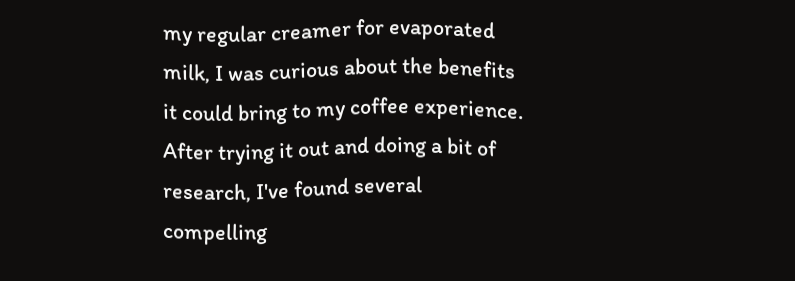my regular creamer for evaporated milk, I was curious about the benefits it could bring to my coffee experience. After trying it out and doing a bit of research, I've found several compelling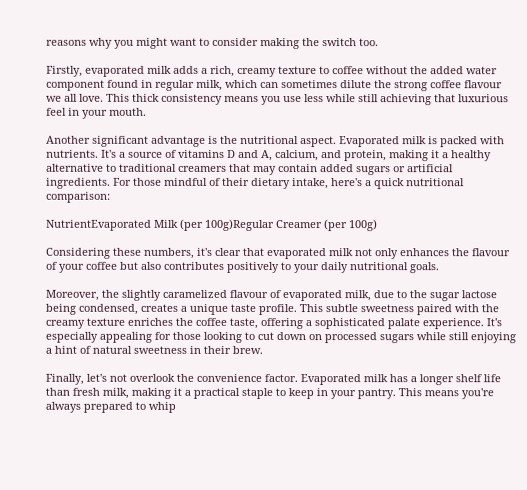reasons why you might want to consider making the switch too.

Firstly, evaporated milk adds a rich, creamy texture to coffee without the added water component found in regular milk, which can sometimes dilute the strong coffee flavour we all love. This thick consistency means you use less while still achieving that luxurious feel in your mouth.

Another significant advantage is the nutritional aspect. Evaporated milk is packed with nutrients. It's a source of vitamins D and A, calcium, and protein, making it a healthy alternative to traditional creamers that may contain added sugars or artificial ingredients. For those mindful of their dietary intake, here's a quick nutritional comparison:

NutrientEvaporated Milk (per 100g)Regular Creamer (per 100g)

Considering these numbers, it's clear that evaporated milk not only enhances the flavour of your coffee but also contributes positively to your daily nutritional goals.

Moreover, the slightly caramelized flavour of evaporated milk, due to the sugar lactose being condensed, creates a unique taste profile. This subtle sweetness paired with the creamy texture enriches the coffee taste, offering a sophisticated palate experience. It's especially appealing for those looking to cut down on processed sugars while still enjoying a hint of natural sweetness in their brew.

Finally, let's not overlook the convenience factor. Evaporated milk has a longer shelf life than fresh milk, making it a practical staple to keep in your pantry. This means you're always prepared to whip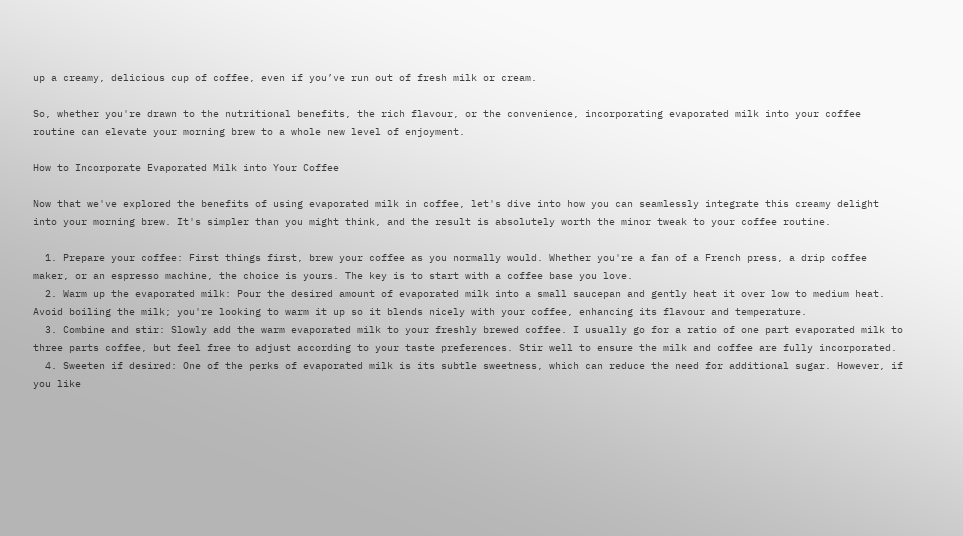up a creamy, delicious cup of coffee, even if you’ve run out of fresh milk or cream.

So, whether you're drawn to the nutritional benefits, the rich flavour, or the convenience, incorporating evaporated milk into your coffee routine can elevate your morning brew to a whole new level of enjoyment.

How to Incorporate Evaporated Milk into Your Coffee

Now that we've explored the benefits of using evaporated milk in coffee, let's dive into how you can seamlessly integrate this creamy delight into your morning brew. It's simpler than you might think, and the result is absolutely worth the minor tweak to your coffee routine.

  1. Prepare your coffee: First things first, brew your coffee as you normally would. Whether you're a fan of a French press, a drip coffee maker, or an espresso machine, the choice is yours. The key is to start with a coffee base you love.
  2. Warm up the evaporated milk: Pour the desired amount of evaporated milk into a small saucepan and gently heat it over low to medium heat. Avoid boiling the milk; you're looking to warm it up so it blends nicely with your coffee, enhancing its flavour and temperature.
  3. Combine and stir: Slowly add the warm evaporated milk to your freshly brewed coffee. I usually go for a ratio of one part evaporated milk to three parts coffee, but feel free to adjust according to your taste preferences. Stir well to ensure the milk and coffee are fully incorporated.
  4. Sweeten if desired: One of the perks of evaporated milk is its subtle sweetness, which can reduce the need for additional sugar. However, if you like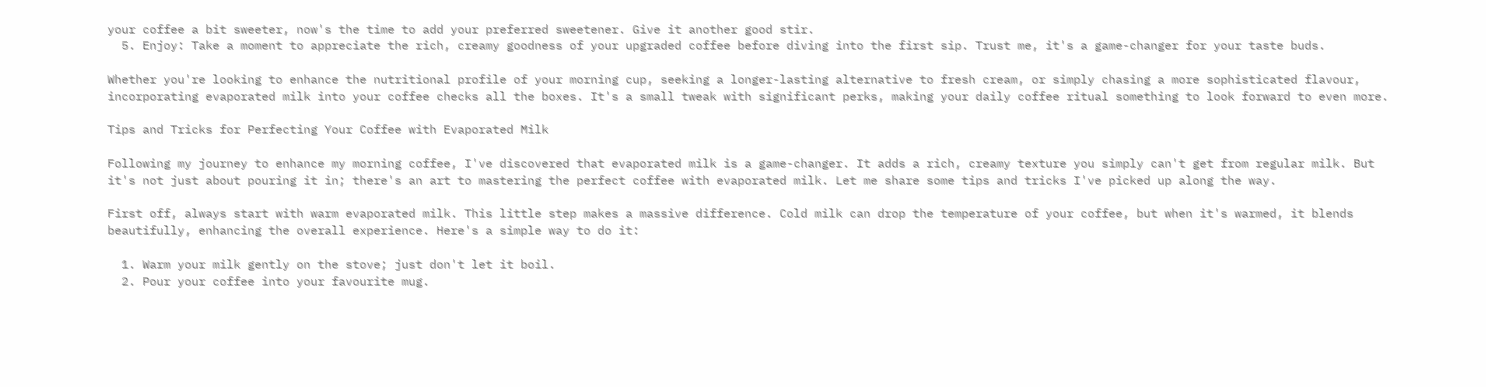your coffee a bit sweeter, now's the time to add your preferred sweetener. Give it another good stir.
  5. Enjoy: Take a moment to appreciate the rich, creamy goodness of your upgraded coffee before diving into the first sip. Trust me, it's a game-changer for your taste buds.

Whether you're looking to enhance the nutritional profile of your morning cup, seeking a longer-lasting alternative to fresh cream, or simply chasing a more sophisticated flavour, incorporating evaporated milk into your coffee checks all the boxes. It's a small tweak with significant perks, making your daily coffee ritual something to look forward to even more.

Tips and Tricks for Perfecting Your Coffee with Evaporated Milk

Following my journey to enhance my morning coffee, I've discovered that evaporated milk is a game-changer. It adds a rich, creamy texture you simply can't get from regular milk. But it's not just about pouring it in; there's an art to mastering the perfect coffee with evaporated milk. Let me share some tips and tricks I've picked up along the way.

First off, always start with warm evaporated milk. This little step makes a massive difference. Cold milk can drop the temperature of your coffee, but when it's warmed, it blends beautifully, enhancing the overall experience. Here's a simple way to do it:

  1. Warm your milk gently on the stove; just don't let it boil.
  2. Pour your coffee into your favourite mug.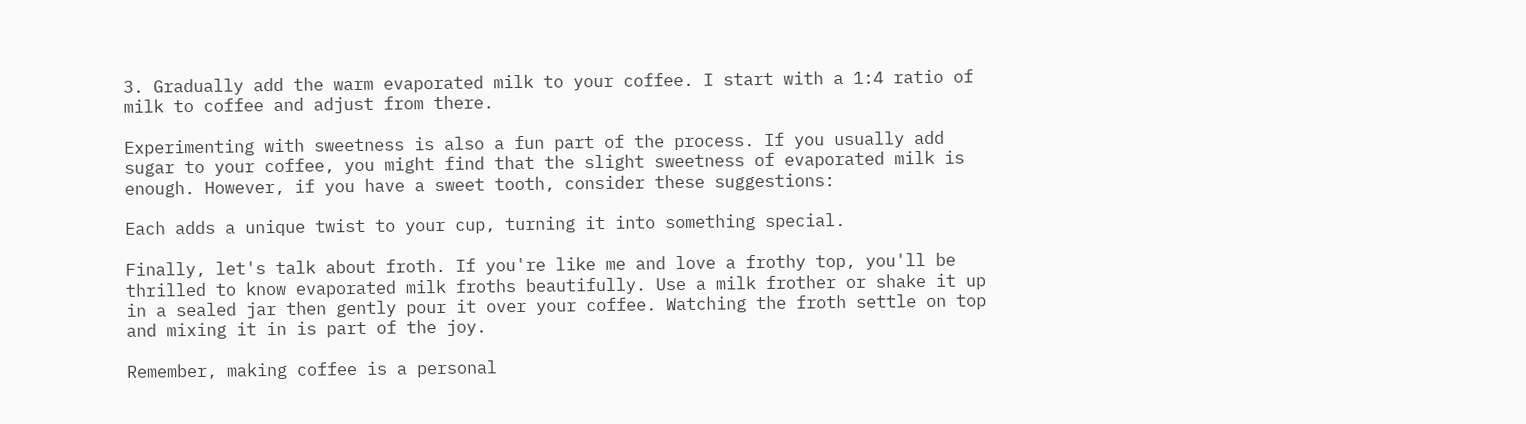3. Gradually add the warm evaporated milk to your coffee. I start with a 1:4 ratio of milk to coffee and adjust from there.

Experimenting with sweetness is also a fun part of the process. If you usually add sugar to your coffee, you might find that the slight sweetness of evaporated milk is enough. However, if you have a sweet tooth, consider these suggestions:

Each adds a unique twist to your cup, turning it into something special.

Finally, let's talk about froth. If you're like me and love a frothy top, you'll be thrilled to know evaporated milk froths beautifully. Use a milk frother or shake it up in a sealed jar then gently pour it over your coffee. Watching the froth settle on top and mixing it in is part of the joy.

Remember, making coffee is a personal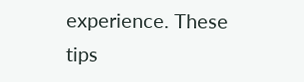experience. These tips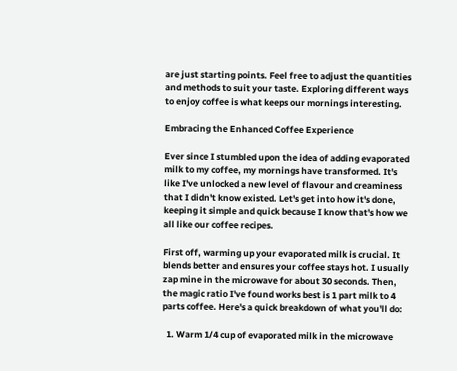are just starting points. Feel free to adjust the quantities and methods to suit your taste. Exploring different ways to enjoy coffee is what keeps our mornings interesting.

Embracing the Enhanced Coffee Experience

Ever since I stumbled upon the idea of adding evaporated milk to my coffee, my mornings have transformed. It's like I've unlocked a new level of flavour and creaminess that I didn't know existed. Let's get into how it's done, keeping it simple and quick because I know that's how we all like our coffee recipes.

First off, warming up your evaporated milk is crucial. It blends better and ensures your coffee stays hot. I usually zap mine in the microwave for about 30 seconds. Then, the magic ratio I've found works best is 1 part milk to 4 parts coffee. Here's a quick breakdown of what you'll do:

  1. Warm 1/4 cup of evaporated milk in the microwave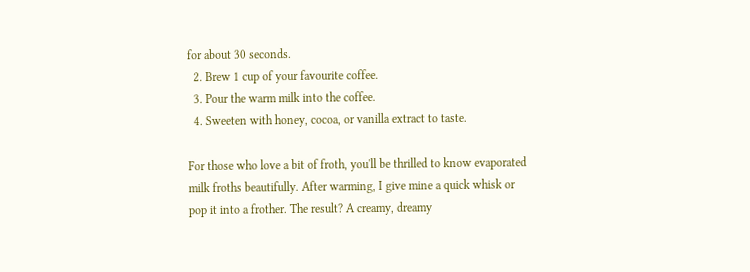for about 30 seconds.
  2. Brew 1 cup of your favourite coffee.
  3. Pour the warm milk into the coffee.
  4. Sweeten with honey, cocoa, or vanilla extract to taste.

For those who love a bit of froth, you'll be thrilled to know evaporated milk froths beautifully. After warming, I give mine a quick whisk or pop it into a frother. The result? A creamy, dreamy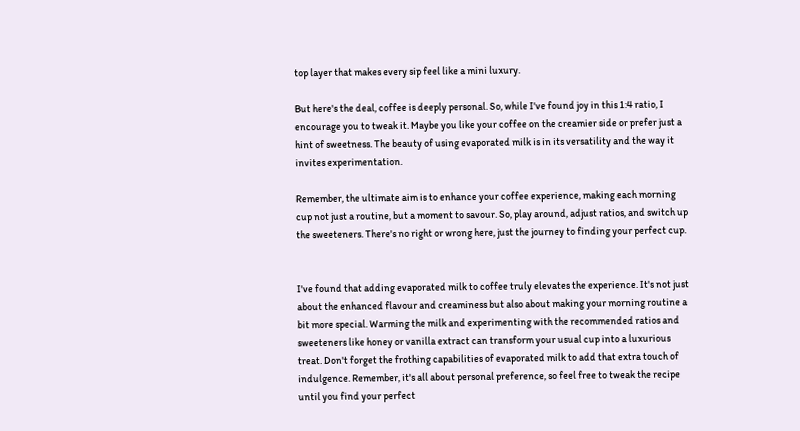top layer that makes every sip feel like a mini luxury.

But here's the deal, coffee is deeply personal. So, while I've found joy in this 1:4 ratio, I encourage you to tweak it. Maybe you like your coffee on the creamier side or prefer just a hint of sweetness. The beauty of using evaporated milk is in its versatility and the way it invites experimentation.

Remember, the ultimate aim is to enhance your coffee experience, making each morning cup not just a routine, but a moment to savour. So, play around, adjust ratios, and switch up the sweeteners. There's no right or wrong here, just the journey to finding your perfect cup.


I've found that adding evaporated milk to coffee truly elevates the experience. It's not just about the enhanced flavour and creaminess but also about making your morning routine a bit more special. Warming the milk and experimenting with the recommended ratios and sweeteners like honey or vanilla extract can transform your usual cup into a luxurious treat. Don't forget the frothing capabilities of evaporated milk to add that extra touch of indulgence. Remember, it's all about personal preference, so feel free to tweak the recipe until you find your perfect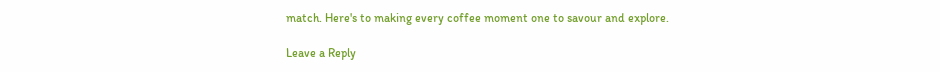match. Here's to making every coffee moment one to savour and explore.

Leave a Reply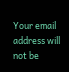Your email address will not be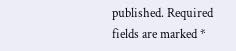published. Required fields are marked *